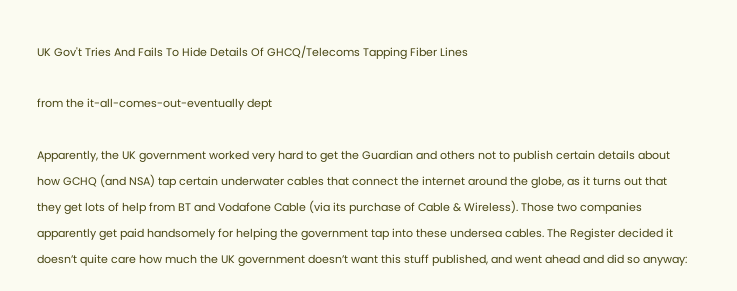UK Gov't Tries And Fails To Hide Details Of GHCQ/Telecoms Tapping Fiber Lines

from the it-all-comes-out-eventually dept

Apparently, the UK government worked very hard to get the Guardian and others not to publish certain details about how GCHQ (and NSA) tap certain underwater cables that connect the internet around the globe, as it turns out that they get lots of help from BT and Vodafone Cable (via its purchase of Cable & Wireless). Those two companies apparently get paid handsomely for helping the government tap into these undersea cables. The Register decided it doesn’t quite care how much the UK government doesn’t want this stuff published, and went ahead and did so anyway: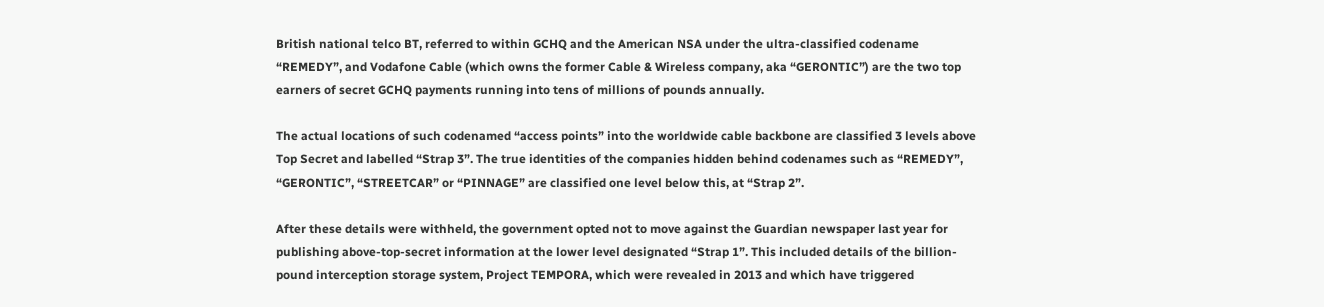British national telco BT, referred to within GCHQ and the American NSA under the ultra-classified codename “REMEDY”, and Vodafone Cable (which owns the former Cable & Wireless company, aka “GERONTIC”) are the two top earners of secret GCHQ payments running into tens of millions of pounds annually.

The actual locations of such codenamed “access points” into the worldwide cable backbone are classified 3 levels above Top Secret and labelled “Strap 3”. The true identities of the companies hidden behind codenames such as “REMEDY”, “GERONTIC”, “STREETCAR” or “PINNAGE” are classified one level below this, at “Strap 2”.

After these details were withheld, the government opted not to move against the Guardian newspaper last year for publishing above-top-secret information at the lower level designated “Strap 1”. This included details of the billion-pound interception storage system, Project TEMPORA, which were revealed in 2013 and which have triggered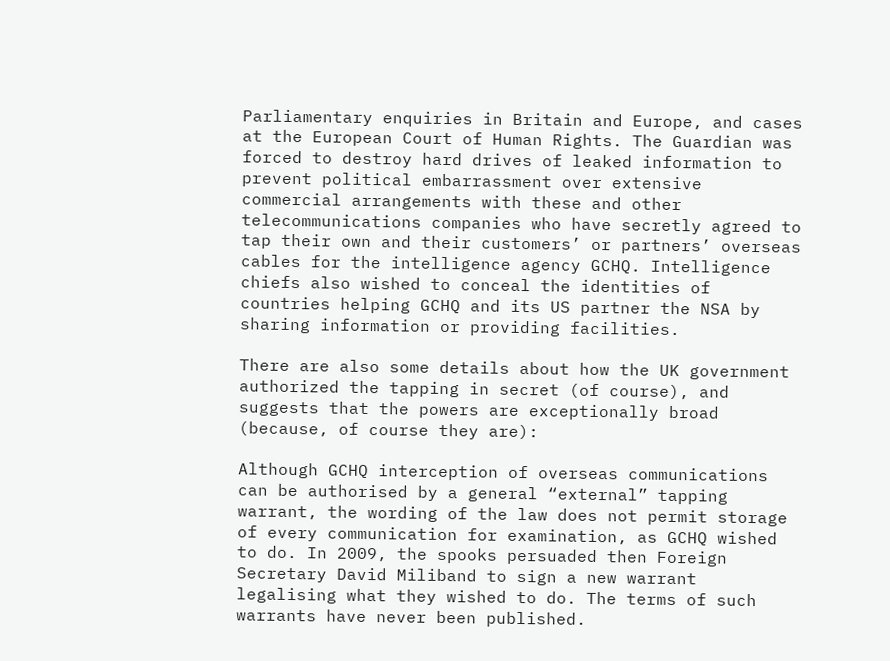Parliamentary enquiries in Britain and Europe, and cases at the European Court of Human Rights. The Guardian was forced to destroy hard drives of leaked information to prevent political embarrassment over extensive commercial arrangements with these and other telecommunications companies who have secretly agreed to tap their own and their customers’ or partners’ overseas cables for the intelligence agency GCHQ. Intelligence chiefs also wished to conceal the identities of countries helping GCHQ and its US partner the NSA by sharing information or providing facilities.

There are also some details about how the UK government authorized the tapping in secret (of course), and suggests that the powers are exceptionally broad (because, of course they are):

Although GCHQ interception of overseas communications can be authorised by a general “external” tapping warrant, the wording of the law does not permit storage of every communication for examination, as GCHQ wished to do. In 2009, the spooks persuaded then Foreign Secretary David Miliband to sign a new warrant legalising what they wished to do. The terms of such warrants have never been published.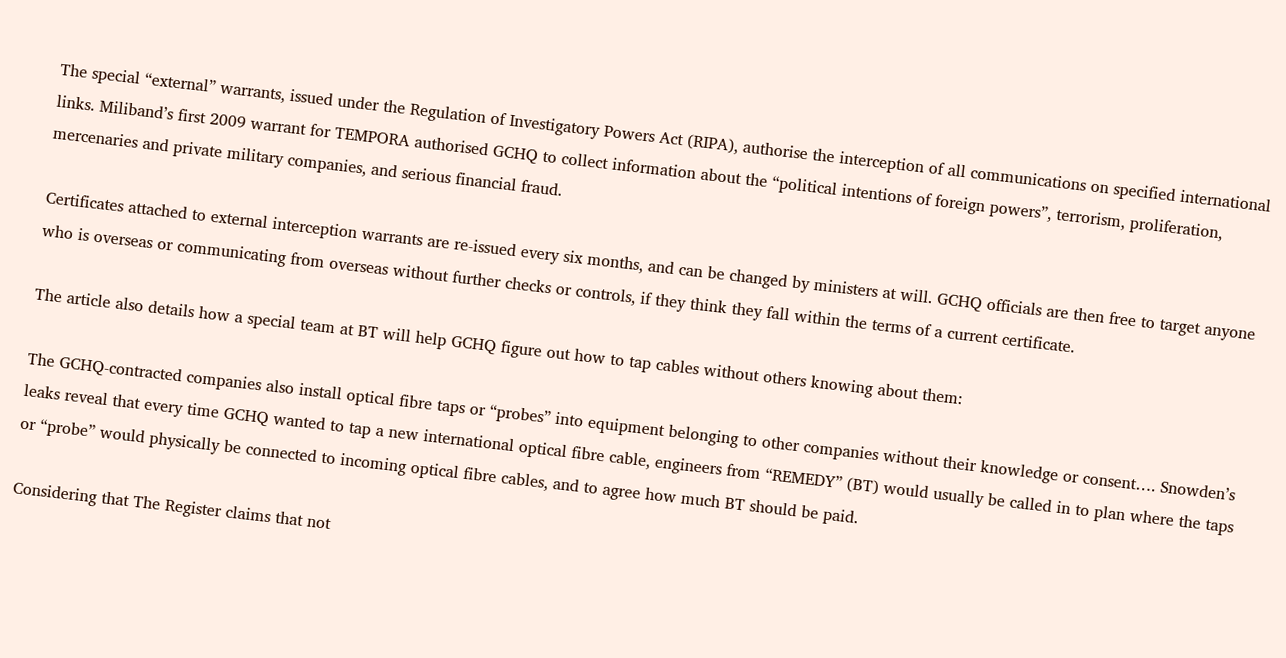The special “external” warrants, issued under the Regulation of Investigatory Powers Act (RIPA), authorise the interception of all communications on specified international links. Miliband’s first 2009 warrant for TEMPORA authorised GCHQ to collect information about the “political intentions of foreign powers”, terrorism, proliferation, mercenaries and private military companies, and serious financial fraud.

Certificates attached to external interception warrants are re-issued every six months, and can be changed by ministers at will. GCHQ officials are then free to target anyone who is overseas or communicating from overseas without further checks or controls, if they think they fall within the terms of a current certificate.

The article also details how a special team at BT will help GCHQ figure out how to tap cables without others knowing about them:

The GCHQ-contracted companies also install optical fibre taps or “probes” into equipment belonging to other companies without their knowledge or consent…. Snowden’s leaks reveal that every time GCHQ wanted to tap a new international optical fibre cable, engineers from “REMEDY” (BT) would usually be called in to plan where the taps or “probe” would physically be connected to incoming optical fibre cables, and to agree how much BT should be paid.

Considering that The Register claims that not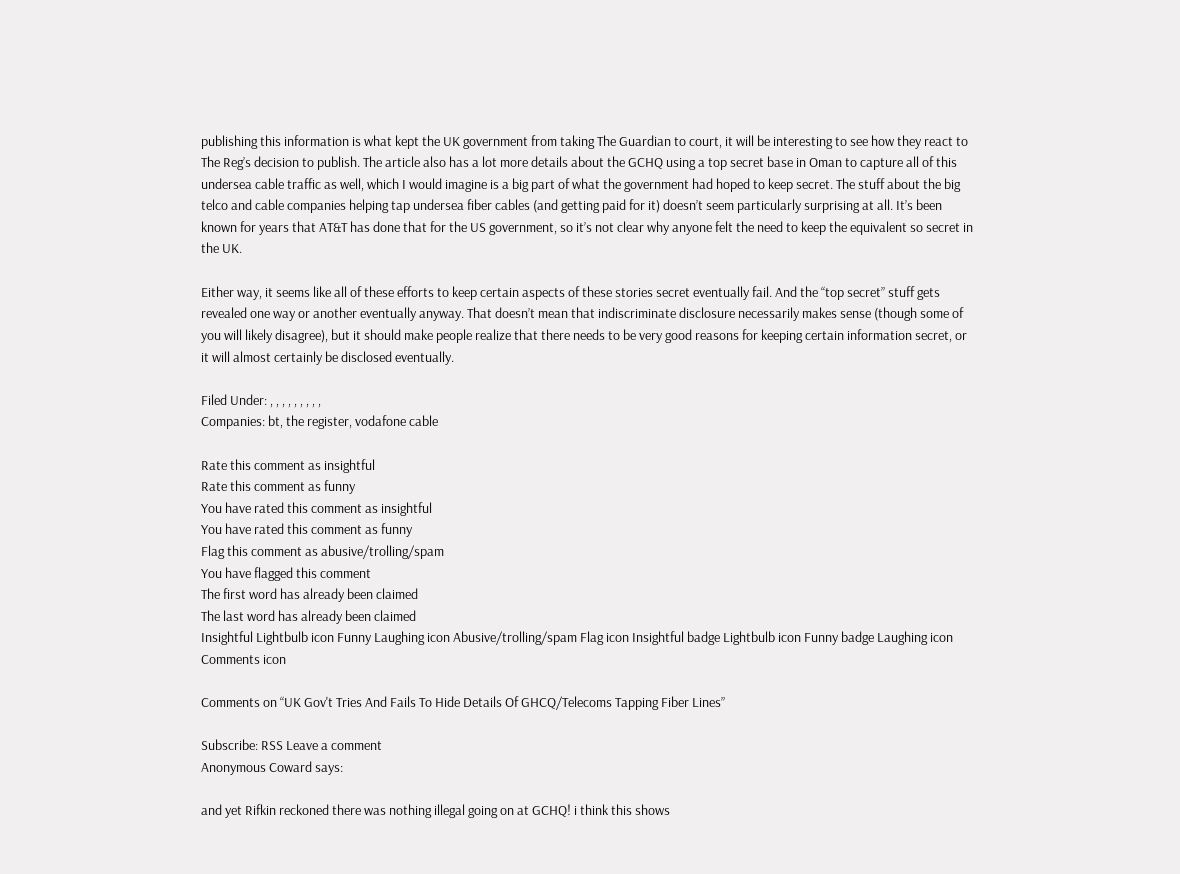publishing this information is what kept the UK government from taking The Guardian to court, it will be interesting to see how they react to The Reg’s decision to publish. The article also has a lot more details about the GCHQ using a top secret base in Oman to capture all of this undersea cable traffic as well, which I would imagine is a big part of what the government had hoped to keep secret. The stuff about the big telco and cable companies helping tap undersea fiber cables (and getting paid for it) doesn’t seem particularly surprising at all. It’s been known for years that AT&T has done that for the US government, so it’s not clear why anyone felt the need to keep the equivalent so secret in the UK.

Either way, it seems like all of these efforts to keep certain aspects of these stories secret eventually fail. And the “top secret” stuff gets revealed one way or another eventually anyway. That doesn’t mean that indiscriminate disclosure necessarily makes sense (though some of you will likely disagree), but it should make people realize that there needs to be very good reasons for keeping certain information secret, or it will almost certainly be disclosed eventually.

Filed Under: , , , , , , , , ,
Companies: bt, the register, vodafone cable

Rate this comment as insightful
Rate this comment as funny
You have rated this comment as insightful
You have rated this comment as funny
Flag this comment as abusive/trolling/spam
You have flagged this comment
The first word has already been claimed
The last word has already been claimed
Insightful Lightbulb icon Funny Laughing icon Abusive/trolling/spam Flag icon Insightful badge Lightbulb icon Funny badge Laughing icon Comments icon

Comments on “UK Gov't Tries And Fails To Hide Details Of GHCQ/Telecoms Tapping Fiber Lines”

Subscribe: RSS Leave a comment
Anonymous Coward says:

and yet Rifkin reckoned there was nothing illegal going on at GCHQ! i think this shows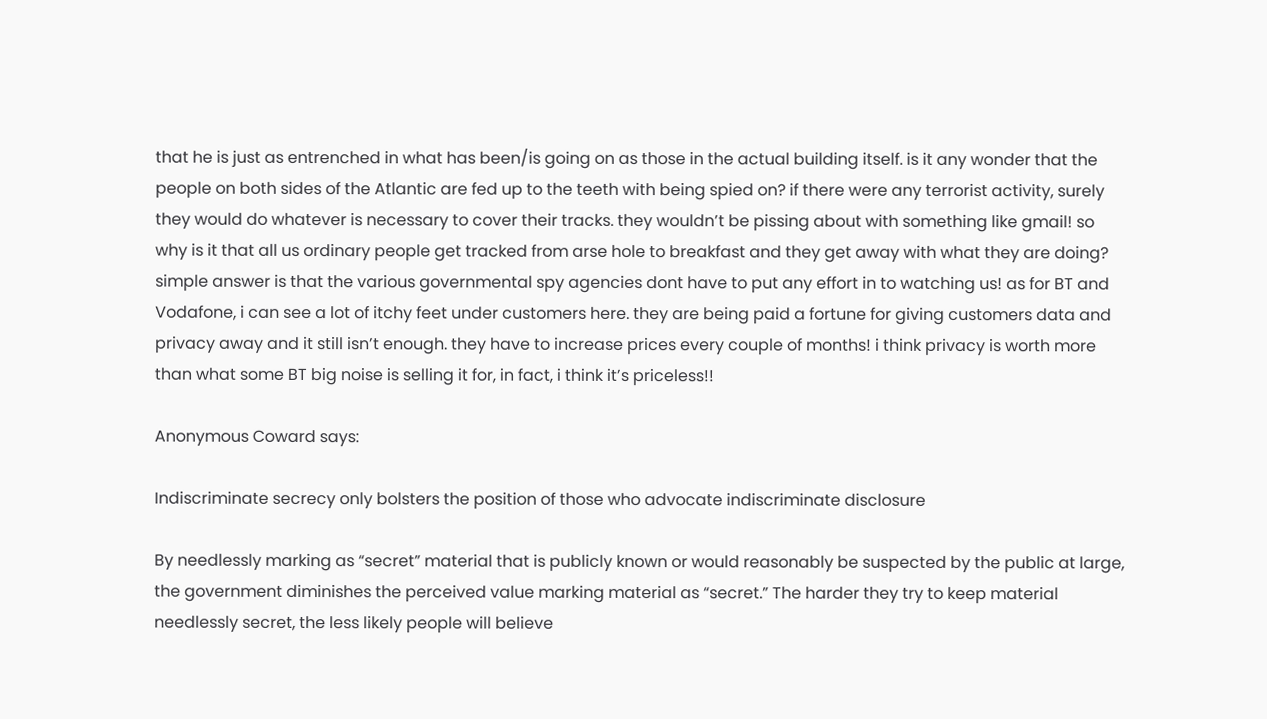that he is just as entrenched in what has been/is going on as those in the actual building itself. is it any wonder that the people on both sides of the Atlantic are fed up to the teeth with being spied on? if there were any terrorist activity, surely they would do whatever is necessary to cover their tracks. they wouldn’t be pissing about with something like gmail! so why is it that all us ordinary people get tracked from arse hole to breakfast and they get away with what they are doing? simple answer is that the various governmental spy agencies dont have to put any effort in to watching us! as for BT and Vodafone, i can see a lot of itchy feet under customers here. they are being paid a fortune for giving customers data and privacy away and it still isn’t enough. they have to increase prices every couple of months! i think privacy is worth more than what some BT big noise is selling it for, in fact, i think it’s priceless!!

Anonymous Coward says:

Indiscriminate secrecy only bolsters the position of those who advocate indiscriminate disclosure

By needlessly marking as “secret” material that is publicly known or would reasonably be suspected by the public at large, the government diminishes the perceived value marking material as “secret.” The harder they try to keep material needlessly secret, the less likely people will believe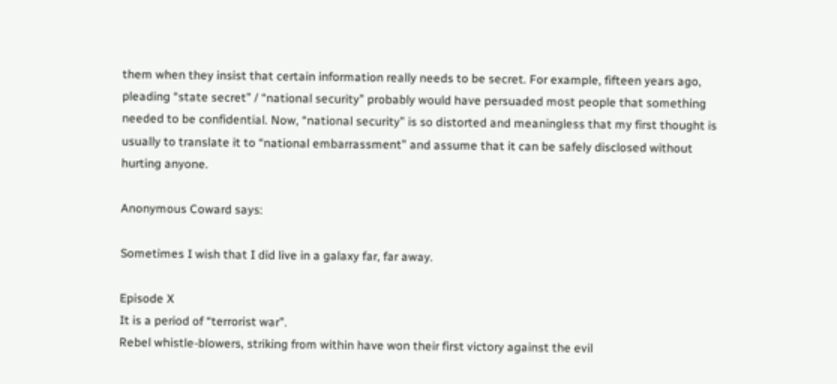them when they insist that certain information really needs to be secret. For example, fifteen years ago, pleading “state secret” / “national security” probably would have persuaded most people that something needed to be confidential. Now, “national security” is so distorted and meaningless that my first thought is usually to translate it to “national embarrassment” and assume that it can be safely disclosed without hurting anyone.

Anonymous Coward says:

Sometimes I wish that I did live in a galaxy far, far away.

Episode X
It is a period of “terrorist war”.
Rebel whistle-blowers, striking from within have won their first victory against the evil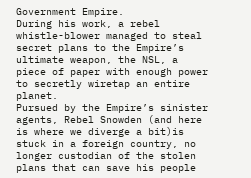Government Empire.
During his work, a rebel whistle-blower managed to steal secret plans to the Empire’s ultimate weapon, the NSL, a piece of paper with enough power to secretly wiretap an entire planet.
Pursued by the Empire’s sinister agents, Rebel Snowden (and here is where we diverge a bit)is stuck in a foreign country, no longer custodian of the stolen plans that can save his people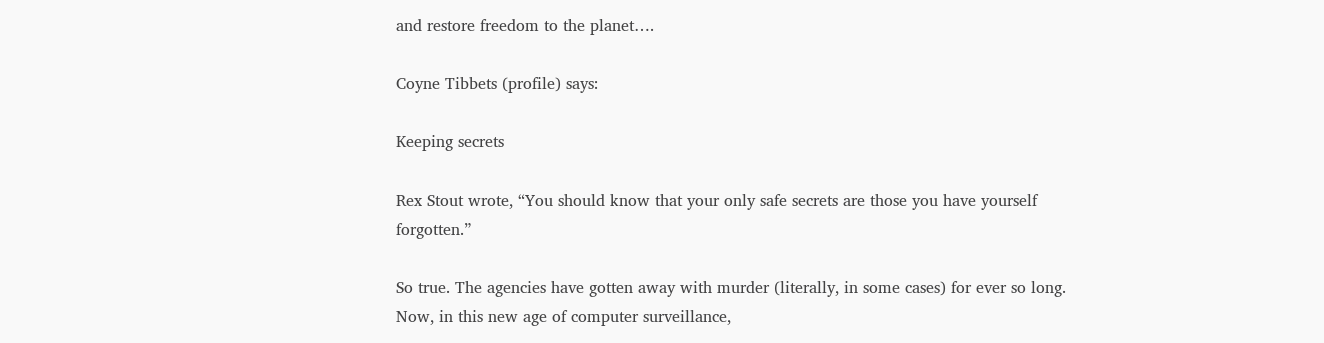and restore freedom to the planet….

Coyne Tibbets (profile) says:

Keeping secrets

Rex Stout wrote, “You should know that your only safe secrets are those you have yourself forgotten.”

So true. The agencies have gotten away with murder (literally, in some cases) for ever so long. Now, in this new age of computer surveillance,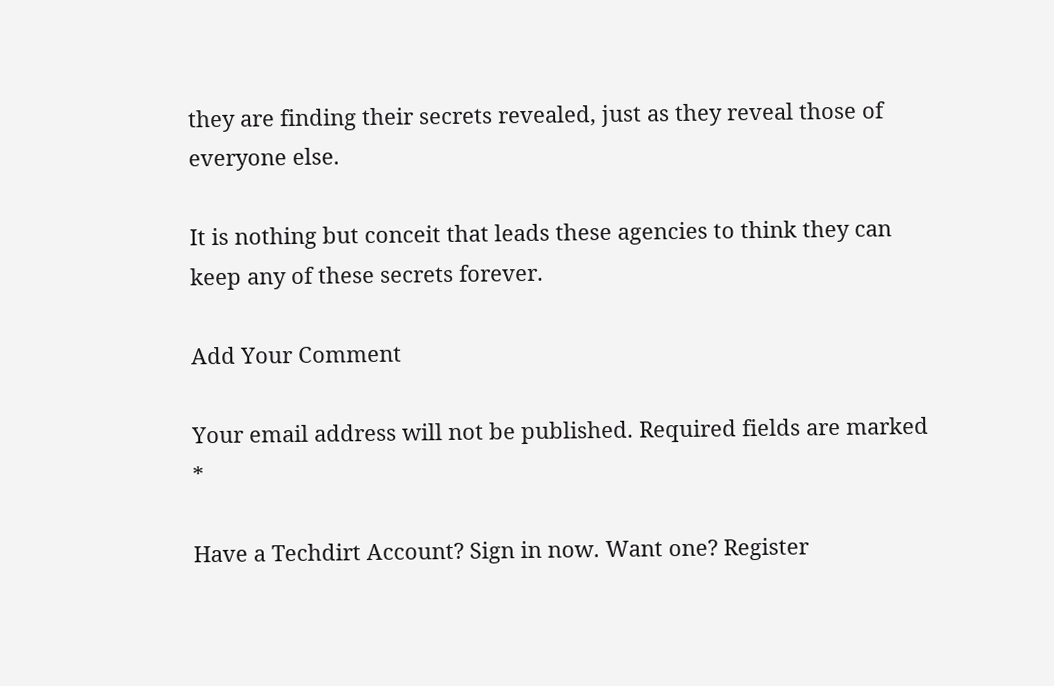they are finding their secrets revealed, just as they reveal those of everyone else.

It is nothing but conceit that leads these agencies to think they can keep any of these secrets forever.

Add Your Comment

Your email address will not be published. Required fields are marked *

Have a Techdirt Account? Sign in now. Want one? Register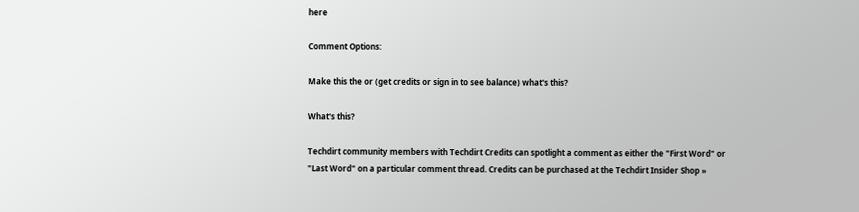here

Comment Options:

Make this the or (get credits or sign in to see balance) what's this?

What's this?

Techdirt community members with Techdirt Credits can spotlight a comment as either the "First Word" or "Last Word" on a particular comment thread. Credits can be purchased at the Techdirt Insider Shop »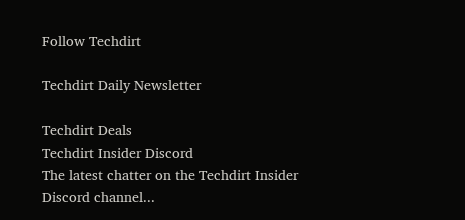Follow Techdirt

Techdirt Daily Newsletter

Techdirt Deals
Techdirt Insider Discord
The latest chatter on the Techdirt Insider Discord channel...